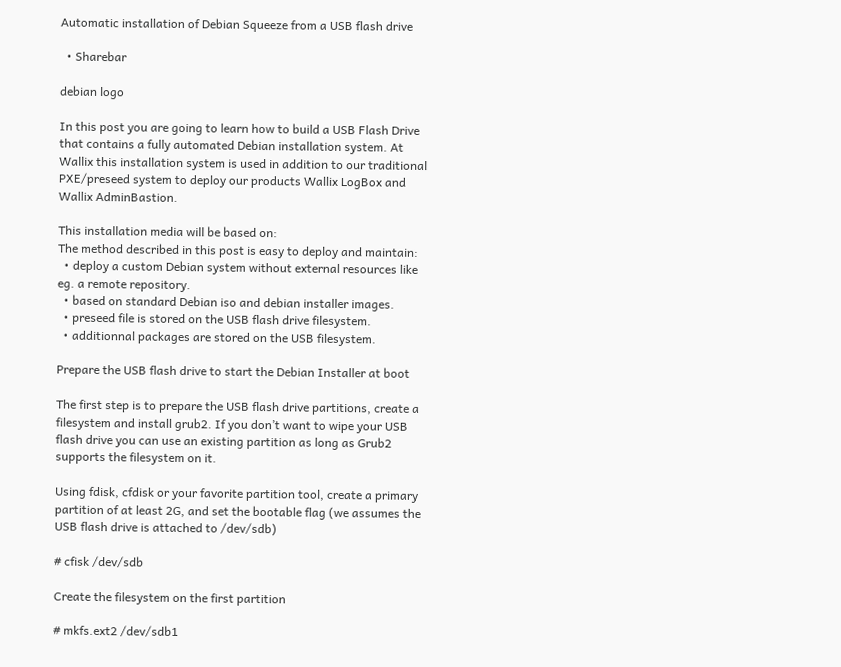Automatic installation of Debian Squeeze from a USB flash drive

  • Sharebar

debian logo

In this post you are going to learn how to build a USB Flash Drive that contains a fully automated Debian installation system. At Wallix this installation system is used in addition to our traditional PXE/preseed system to deploy our products Wallix LogBox and Wallix AdminBastion.

This installation media will be based on:
The method described in this post is easy to deploy and maintain:
  • deploy a custom Debian system without external resources like eg. a remote repository.
  • based on standard Debian iso and debian installer images.
  • preseed file is stored on the USB flash drive filesystem.
  • additionnal packages are stored on the USB filesystem.

Prepare the USB flash drive to start the Debian Installer at boot

The first step is to prepare the USB flash drive partitions, create a filesystem and install grub2. If you don’t want to wipe your USB flash drive you can use an existing partition as long as Grub2 supports the filesystem on it.

Using fdisk, cfdisk or your favorite partition tool, create a primary partition of at least 2G, and set the bootable flag (we assumes the USB flash drive is attached to /dev/sdb)

# cfisk /dev/sdb

Create the filesystem on the first partition

# mkfs.ext2 /dev/sdb1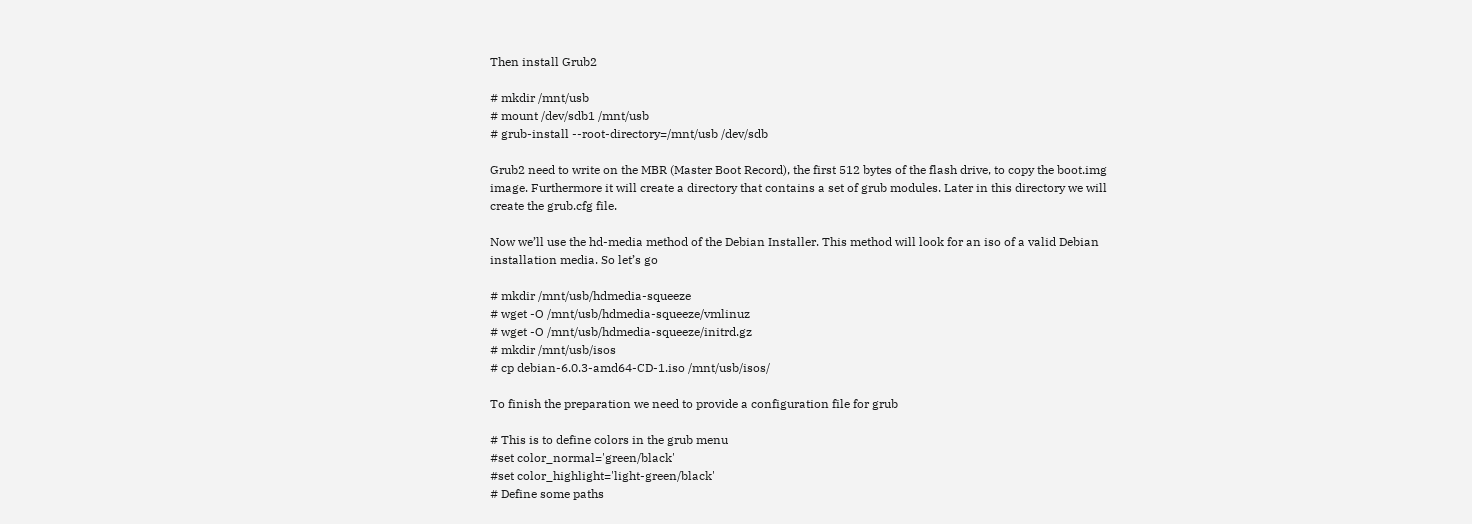Then install Grub2

# mkdir /mnt/usb
# mount /dev/sdb1 /mnt/usb
# grub-install --root-directory=/mnt/usb /dev/sdb

Grub2 need to write on the MBR (Master Boot Record), the first 512 bytes of the flash drive, to copy the boot.img image. Furthermore it will create a directory that contains a set of grub modules. Later in this directory we will create the grub.cfg file.

Now we’ll use the hd-media method of the Debian Installer. This method will look for an iso of a valid Debian installation media. So let’s go

# mkdir /mnt/usb/hdmedia-squeeze
# wget -O /mnt/usb/hdmedia-squeeze/vmlinuz
# wget -O /mnt/usb/hdmedia-squeeze/initrd.gz
# mkdir /mnt/usb/isos
# cp debian-6.0.3-amd64-CD-1.iso /mnt/usb/isos/

To finish the preparation we need to provide a configuration file for grub

# This is to define colors in the grub menu
#set color_normal='green/black'
#set color_highlight='light-green/black'
# Define some paths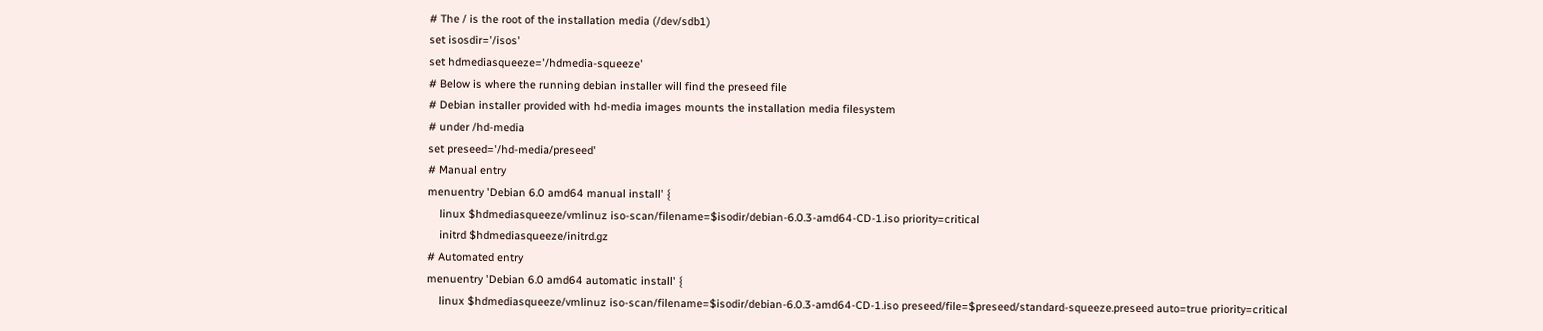# The / is the root of the installation media (/dev/sdb1)
set isosdir='/isos'
set hdmediasqueeze='/hdmedia-squeeze'
# Below is where the running debian installer will find the preseed file
# Debian installer provided with hd-media images mounts the installation media filesystem
# under /hd-media
set preseed='/hd-media/preseed'
# Manual entry
menuentry 'Debian 6.0 amd64 manual install' {
    linux $hdmediasqueeze/vmlinuz iso-scan/filename=$isodir/debian-6.0.3-amd64-CD-1.iso priority=critical
    initrd $hdmediasqueeze/initrd.gz
# Automated entry
menuentry 'Debian 6.0 amd64 automatic install' {
    linux $hdmediasqueeze/vmlinuz iso-scan/filename=$isodir/debian-6.0.3-amd64-CD-1.iso preseed/file=$preseed/standard-squeeze.preseed auto=true priority=critical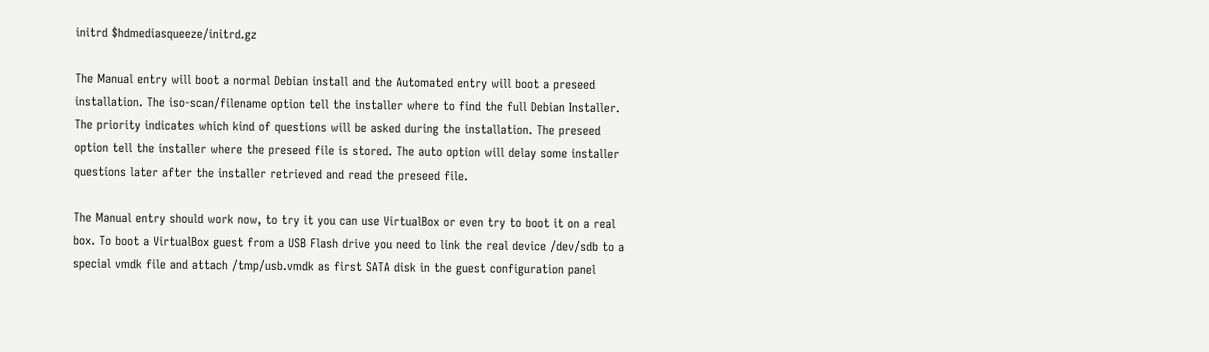initrd $hdmediasqueeze/initrd.gz

The Manual entry will boot a normal Debian install and the Automated entry will boot a preseed installation. The iso-scan/filename option tell the installer where to find the full Debian Installer. The priority indicates which kind of questions will be asked during the installation. The preseed option tell the installer where the preseed file is stored. The auto option will delay some installer questions later after the installer retrieved and read the preseed file.

The Manual entry should work now, to try it you can use VirtualBox or even try to boot it on a real box. To boot a VirtualBox guest from a USB Flash drive you need to link the real device /dev/sdb to a special vmdk file and attach /tmp/usb.vmdk as first SATA disk in the guest configuration panel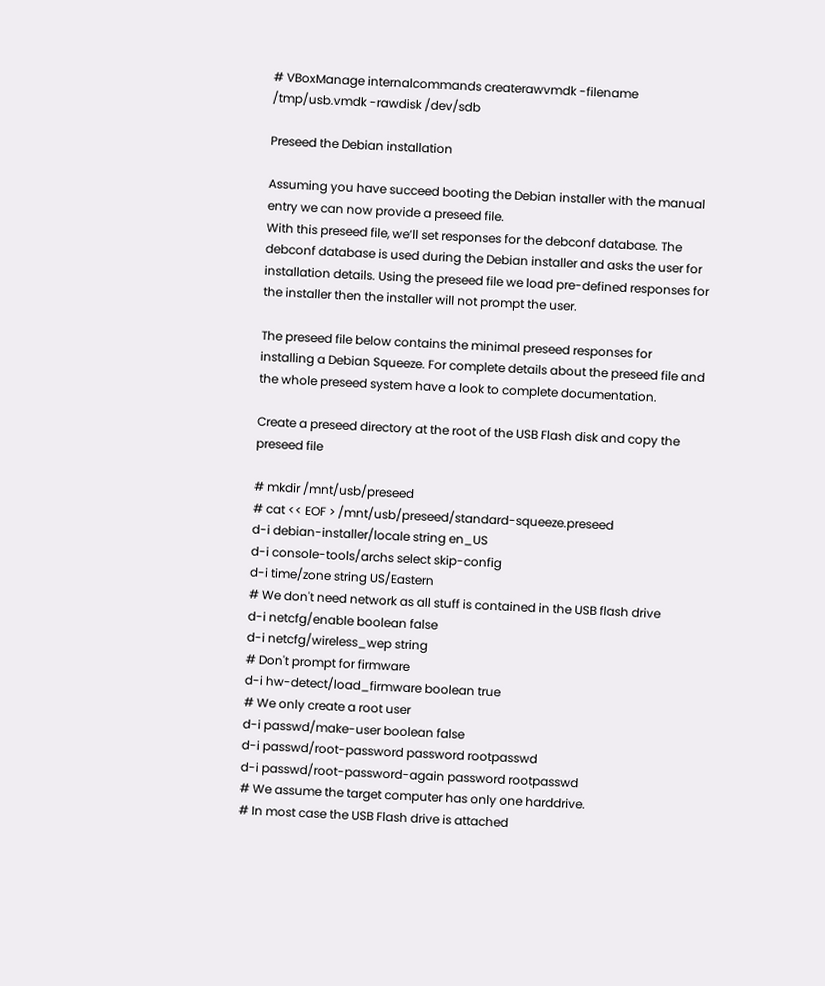# VBoxManage internalcommands createrawvmdk -filename /tmp/usb.vmdk -rawdisk /dev/sdb

Preseed the Debian installation

Assuming you have succeed booting the Debian installer with the manual entry we can now provide a preseed file.
With this preseed file, we’ll set responses for the debconf database. The debconf database is used during the Debian installer and asks the user for installation details. Using the preseed file we load pre-defined responses for the installer then the installer will not prompt the user.

The preseed file below contains the minimal preseed responses for installing a Debian Squeeze. For complete details about the preseed file and the whole preseed system have a look to complete documentation.

Create a preseed directory at the root of the USB Flash disk and copy the preseed file

# mkdir /mnt/usb/preseed
# cat << EOF > /mnt/usb/preseed/standard-squeeze.preseed
d-i debian-installer/locale string en_US
d-i console-tools/archs select skip-config
d-i time/zone string US/Eastern
# We don't need network as all stuff is contained in the USB flash drive
d-i netcfg/enable boolean false
d-i netcfg/wireless_wep string
# Don't prompt for firmware
d-i hw-detect/load_firmware boolean true
# We only create a root user
d-i passwd/make-user boolean false
d-i passwd/root-password password rootpasswd
d-i passwd/root-password-again password rootpasswd
# We assume the target computer has only one harddrive.
# In most case the USB Flash drive is attached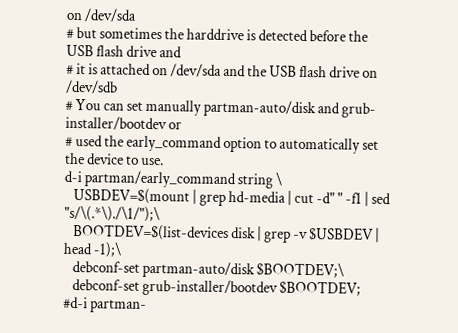on /dev/sda
# but sometimes the harddrive is detected before the USB flash drive and
# it is attached on /dev/sda and the USB flash drive on /dev/sdb
# You can set manually partman-auto/disk and grub-installer/bootdev or
# used the early_command option to automatically set the device to use.
d-i partman/early_command string \
   USBDEV=$(mount | grep hd-media | cut -d" " -f1 | sed "s/\(.*\)./\1/");\
   BOOTDEV=$(list-devices disk | grep -v $USBDEV | head -1);\
   debconf-set partman-auto/disk $BOOTDEV;\
   debconf-set grub-installer/bootdev $BOOTDEV;
#d-i partman-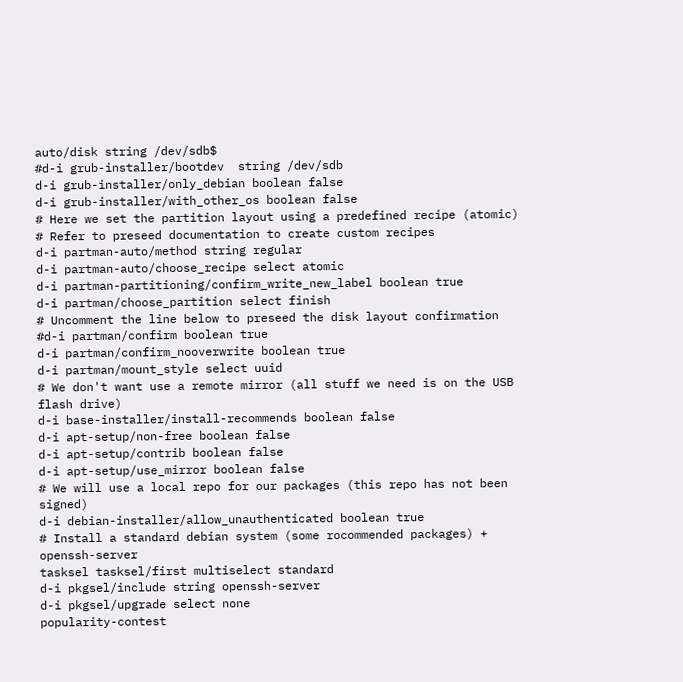auto/disk string /dev/sdb$
#d-i grub-installer/bootdev  string /dev/sdb
d-i grub-installer/only_debian boolean false
d-i grub-installer/with_other_os boolean false
# Here we set the partition layout using a predefined recipe (atomic)
# Refer to preseed documentation to create custom recipes
d-i partman-auto/method string regular
d-i partman-auto/choose_recipe select atomic
d-i partman-partitioning/confirm_write_new_label boolean true
d-i partman/choose_partition select finish
# Uncomment the line below to preseed the disk layout confirmation
#d-i partman/confirm boolean true
d-i partman/confirm_nooverwrite boolean true
d-i partman/mount_style select uuid
# We don't want use a remote mirror (all stuff we need is on the USB flash drive)
d-i base-installer/install-recommends boolean false
d-i apt-setup/non-free boolean false
d-i apt-setup/contrib boolean false
d-i apt-setup/use_mirror boolean false
# We will use a local repo for our packages (this repo has not been signed)
d-i debian-installer/allow_unauthenticated boolean true
# Install a standard debian system (some rocommended packages) + openssh-server
tasksel tasksel/first multiselect standard
d-i pkgsel/include string openssh-server
d-i pkgsel/upgrade select none
popularity-contest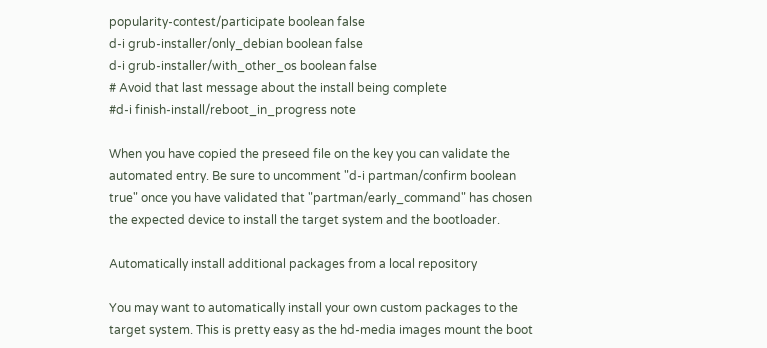popularity-contest/participate boolean false
d-i grub-installer/only_debian boolean false
d-i grub-installer/with_other_os boolean false
# Avoid that last message about the install being complete
#d-i finish-install/reboot_in_progress note

When you have copied the preseed file on the key you can validate the automated entry. Be sure to uncomment "d-i partman/confirm boolean true" once you have validated that "partman/early_command" has chosen the expected device to install the target system and the bootloader.

Automatically install additional packages from a local repository

You may want to automatically install your own custom packages to the target system. This is pretty easy as the hd-media images mount the boot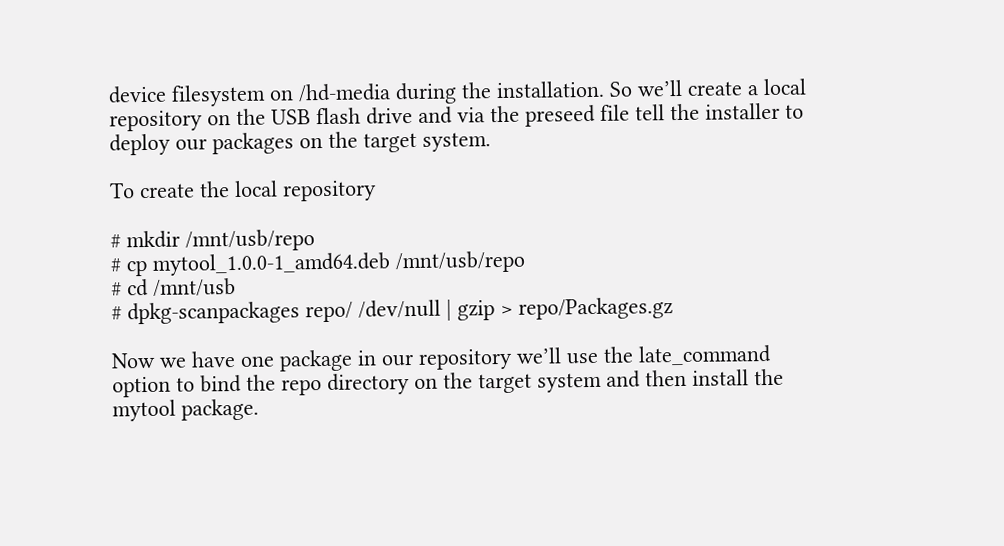device filesystem on /hd-media during the installation. So we’ll create a local repository on the USB flash drive and via the preseed file tell the installer to deploy our packages on the target system.

To create the local repository

# mkdir /mnt/usb/repo
# cp mytool_1.0.0-1_amd64.deb /mnt/usb/repo
# cd /mnt/usb
# dpkg-scanpackages repo/ /dev/null | gzip > repo/Packages.gz

Now we have one package in our repository we’ll use the late_command option to bind the repo directory on the target system and then install the mytool package.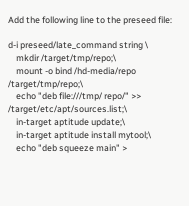Add the following line to the preseed file:

d-i preseed/late_command string \
    mkdir /target/tmp/repo;\
    mount -o bind /hd-media/repo /target/tmp/repo;\
    echo "deb file:///tmp/ repo/" >> /target/etc/apt/sources.list;\
    in-target aptitude update;\
    in-target aptitude install mytool;\
    echo "deb squeeze main" >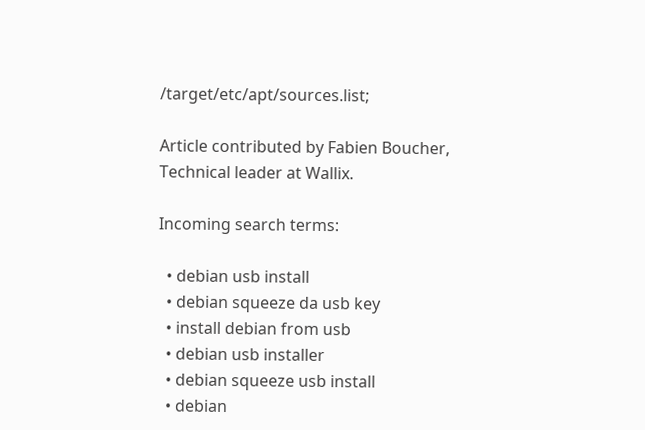/target/etc/apt/sources.list;

Article contributed by Fabien Boucher, Technical leader at Wallix.

Incoming search terms:

  • debian usb install
  • debian squeeze da usb key
  • install debian from usb
  • debian usb installer
  • debian squeeze usb install
  • debian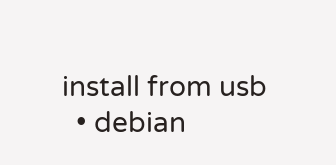install from usb
  • debian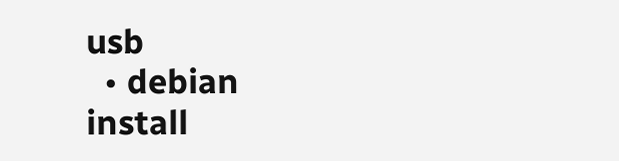usb
  • debian install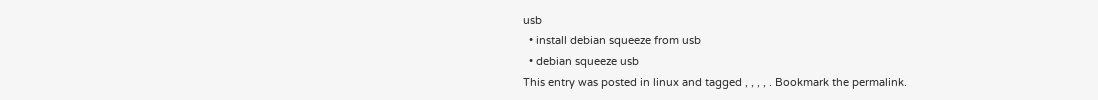usb
  • install debian squeeze from usb
  • debian squeeze usb
This entry was posted in linux and tagged , , , , . Bookmark the permalink.